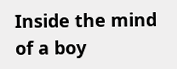Inside the mind of a boy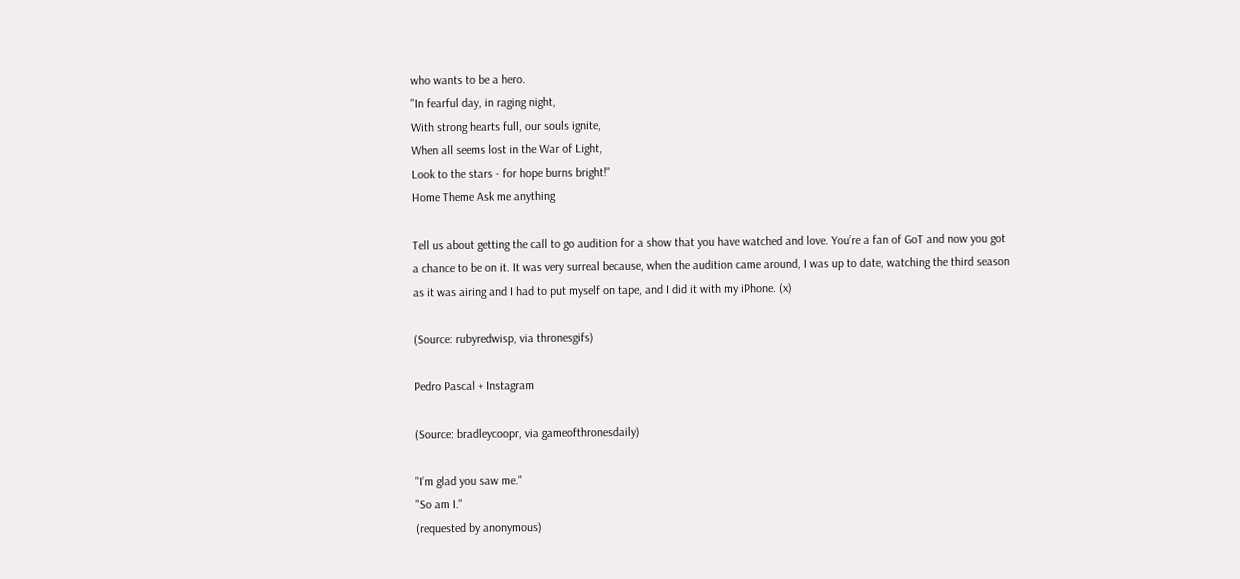who wants to be a hero.
"In fearful day, in raging night,
With strong hearts full, our souls ignite,
When all seems lost in the War of Light,
Look to the stars - for hope burns bright!"
Home Theme Ask me anything

Tell us about getting the call to go audition for a show that you have watched and love. You’re a fan of GoT and now you got a chance to be on it. It was very surreal because, when the audition came around, I was up to date, watching the third season as it was airing and I had to put myself on tape, and I did it with my iPhone. (x)

(Source: rubyredwisp, via thronesgifs)

Pedro Pascal + Instagram

(Source: bradleycoopr, via gameofthronesdaily)

"I’m glad you saw me."
"So am I."
(requested by anonymous)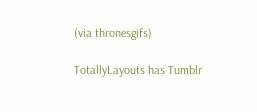(via thronesgifs)

TotallyLayouts has Tumblr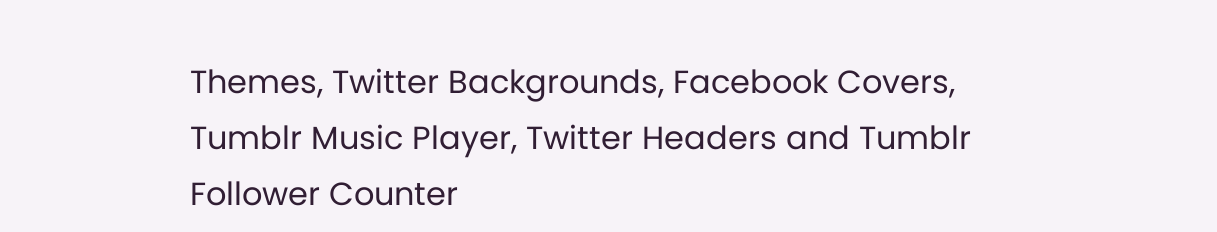Themes, Twitter Backgrounds, Facebook Covers, Tumblr Music Player, Twitter Headers and Tumblr Follower Counter